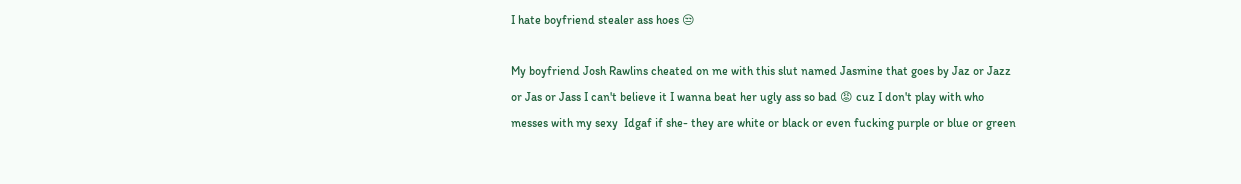I hate boyfriend stealer ass hoes 😒

My boyfriend Josh Rawlins cheated on me with this slut named Jasmine that goes by Jaz or Jazz or Jas or Jass I can't believe it I wanna beat her ugly ass so bad 😡 cuz I don't play with who messes with my sexy  Idgaf if she- they are white or black or even fucking purple or blue or green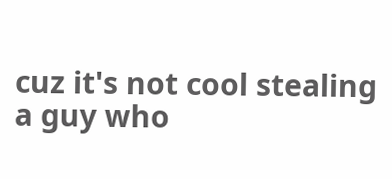cuz it's not cool stealing a guy who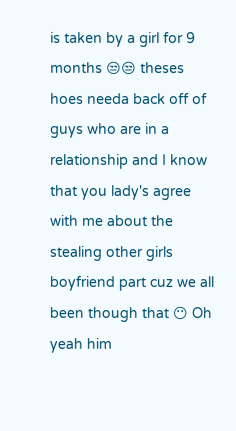is taken by a girl for 9 months 😒😒 theses hoes needa back off of guys who are in a relationship and I know that you lady's agree with me about the stealing other girls boyfriend part cuz we all been though that 😶 Oh yeah him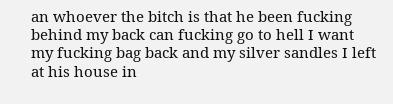an whoever the bitch is that he been fucking behind my back can fucking go to hell I want my fucking bag back and my silver sandles I left at his house in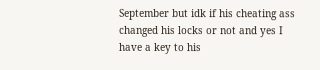September but idk if his cheating ass changed his locks or not and yes I have a key to his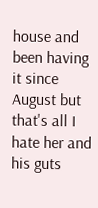house and been having it since August but that's all I hate her and his guts